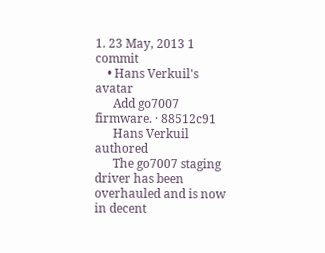1. 23 May, 2013 1 commit
    • Hans Verkuil's avatar
      Add go7007 firmware. · 88512c91
      Hans Verkuil authored
      The go7007 staging driver has been overhauled and is now in decent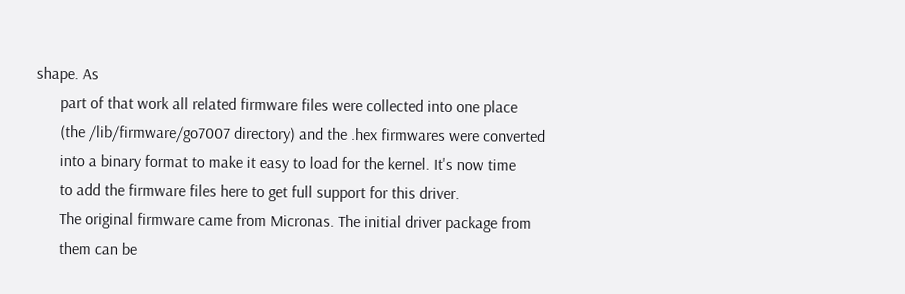shape. As
      part of that work all related firmware files were collected into one place
      (the /lib/firmware/go7007 directory) and the .hex firmwares were converted
      into a binary format to make it easy to load for the kernel. It's now time
      to add the firmware files here to get full support for this driver.
      The original firmware came from Micronas. The initial driver package from
      them can be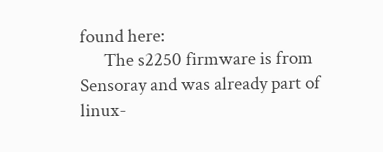found here:
      The s2250 firmware is from Sensoray and was already part of linux-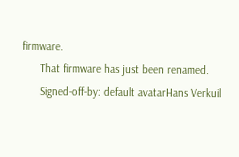firmware.
      That firmware has just been renamed.
      Signed-off-by: default avatarHans Verkuil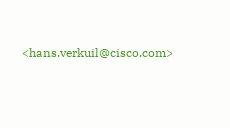<hans.verkuil@cisco.com>